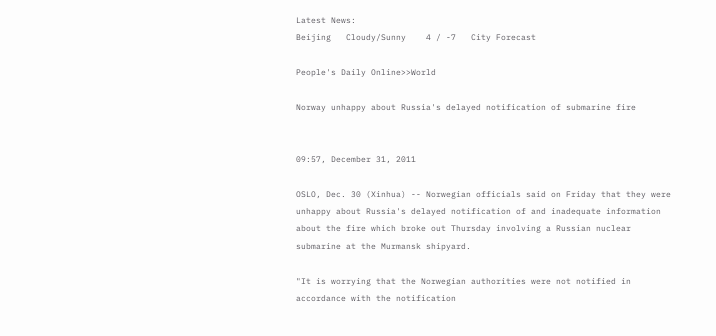Latest News:
Beijing   Cloudy/Sunny    4 / -7   City Forecast

People's Daily Online>>World

Norway unhappy about Russia's delayed notification of submarine fire


09:57, December 31, 2011

OSLO, Dec. 30 (Xinhua) -- Norwegian officials said on Friday that they were unhappy about Russia's delayed notification of and inadequate information about the fire which broke out Thursday involving a Russian nuclear submarine at the Murmansk shipyard.

"It is worrying that the Norwegian authorities were not notified in accordance with the notification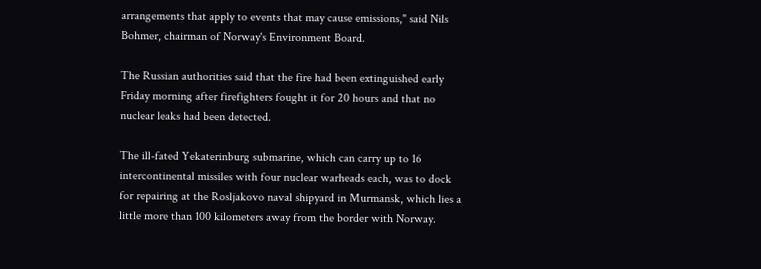arrangements that apply to events that may cause emissions," said Nils Bohmer, chairman of Norway's Environment Board.

The Russian authorities said that the fire had been extinguished early Friday morning after firefighters fought it for 20 hours and that no nuclear leaks had been detected.

The ill-fated Yekaterinburg submarine, which can carry up to 16 intercontinental missiles with four nuclear warheads each, was to dock for repairing at the Rosljakovo naval shipyard in Murmansk, which lies a little more than 100 kilometers away from the border with Norway.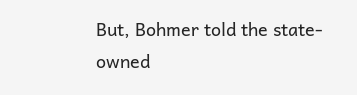But, Bohmer told the state-owned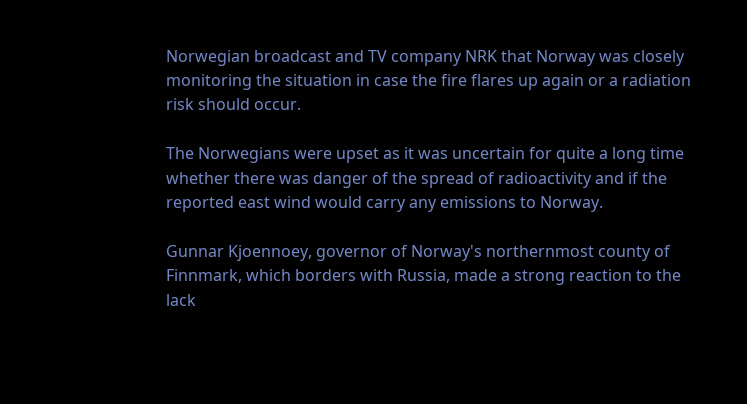Norwegian broadcast and TV company NRK that Norway was closely monitoring the situation in case the fire flares up again or a radiation risk should occur.

The Norwegians were upset as it was uncertain for quite a long time whether there was danger of the spread of radioactivity and if the reported east wind would carry any emissions to Norway.

Gunnar Kjoennoey, governor of Norway's northernmost county of Finnmark, which borders with Russia, made a strong reaction to the lack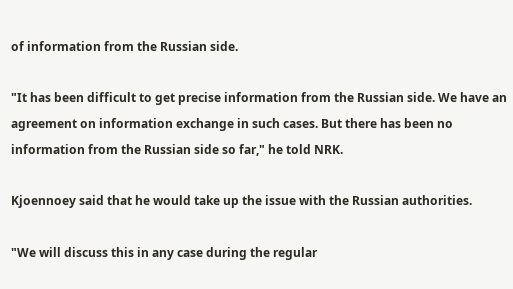of information from the Russian side.

"It has been difficult to get precise information from the Russian side. We have an agreement on information exchange in such cases. But there has been no information from the Russian side so far," he told NRK.

Kjoennoey said that he would take up the issue with the Russian authorities.

"We will discuss this in any case during the regular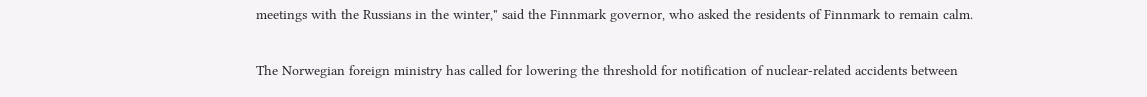meetings with the Russians in the winter," said the Finnmark governor, who asked the residents of Finnmark to remain calm.

The Norwegian foreign ministry has called for lowering the threshold for notification of nuclear-related accidents between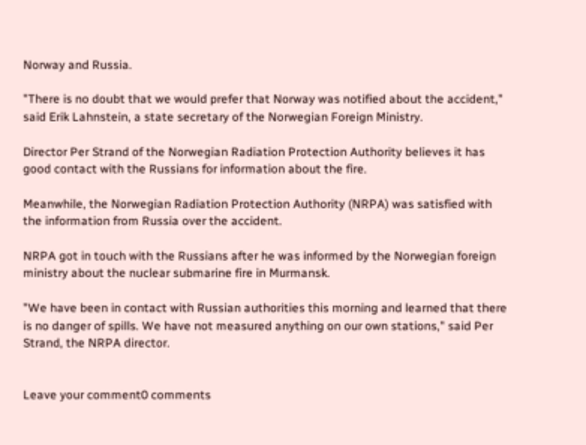Norway and Russia.

"There is no doubt that we would prefer that Norway was notified about the accident," said Erik Lahnstein, a state secretary of the Norwegian Foreign Ministry.

Director Per Strand of the Norwegian Radiation Protection Authority believes it has good contact with the Russians for information about the fire.

Meanwhile, the Norwegian Radiation Protection Authority (NRPA) was satisfied with the information from Russia over the accident.

NRPA got in touch with the Russians after he was informed by the Norwegian foreign ministry about the nuclear submarine fire in Murmansk.

"We have been in contact with Russian authorities this morning and learned that there is no danger of spills. We have not measured anything on our own stations," said Per Strand, the NRPA director.


Leave your comment0 comments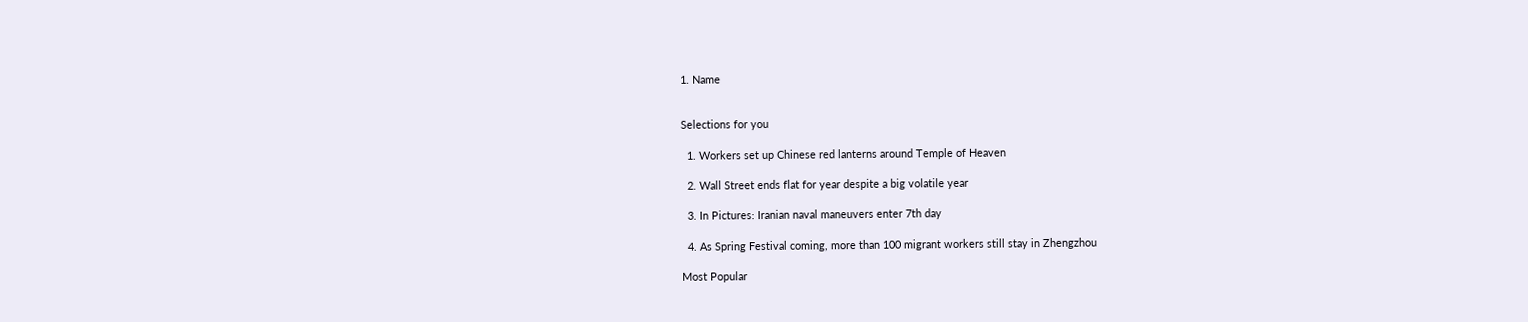1. Name


Selections for you

  1. Workers set up Chinese red lanterns around Temple of Heaven

  2. Wall Street ends flat for year despite a big volatile year

  3. In Pictures: Iranian naval maneuvers enter 7th day

  4. As Spring Festival coming, more than 100 migrant workers still stay in Zhengzhou

Most Popular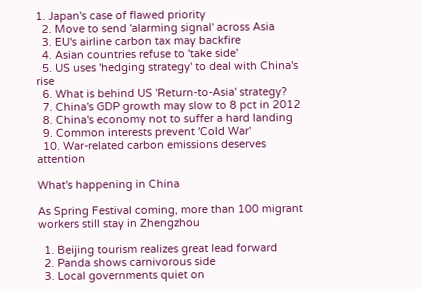1. Japan's case of flawed priority
  2. Move to send 'alarming signal' across Asia
  3. EU's airline carbon tax may backfire
  4. Asian countries refuse to 'take side'
  5. US uses 'hedging strategy' to deal with China's rise
  6. What is behind US 'Return-to-Asia' strategy?
  7. China's GDP growth may slow to 8 pct in 2012
  8. China's economy not to suffer a hard landing
  9. Common interests prevent 'Cold War'
  10. War-related carbon emissions deserves attention

What's happening in China

As Spring Festival coming, more than 100 migrant workers still stay in Zhengzhou

  1. Beijing tourism realizes great lead forward
  2. Panda shows carnivorous side
  3. Local governments quiet on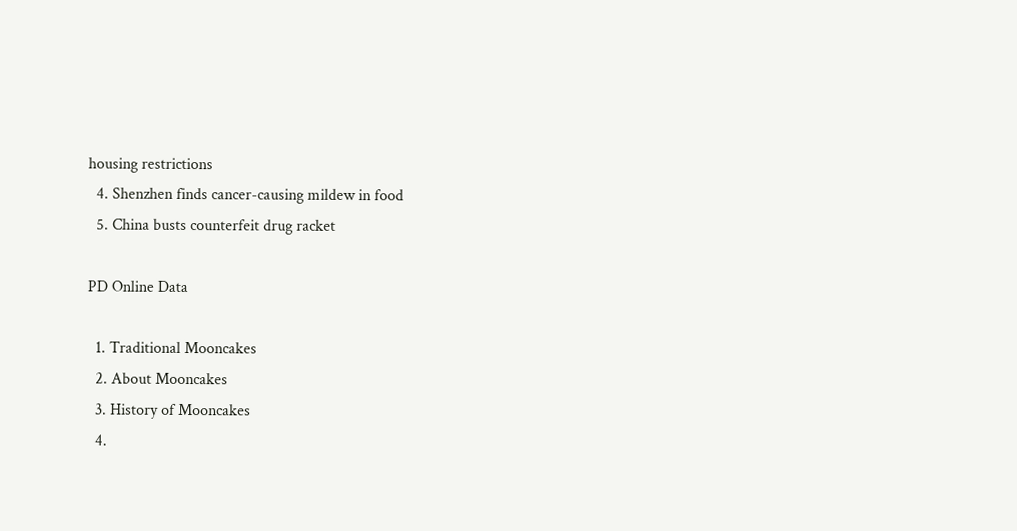housing restrictions
  4. Shenzhen finds cancer-causing mildew in food
  5. China busts counterfeit drug racket

PD Online Data

  1. Traditional Mooncakes
  2. About Mooncakes
  3. History of Mooncakes
  4.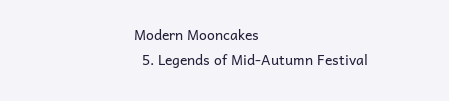Modern Mooncakes
  5. Legends of Mid-Autumn Festival